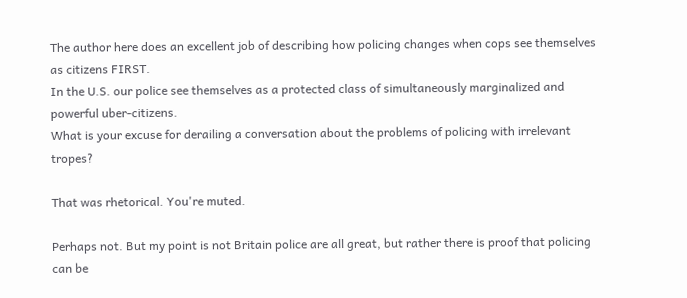The author here does an excellent job of describing how policing changes when cops see themselves as citizens FIRST.
In the U.S. our police see themselves as a protected class of simultaneously marginalized and powerful uber-citizens.
What is your excuse for derailing a conversation about the problems of policing with irrelevant tropes?

That was rhetorical. You're muted.

Perhaps not. But my point is not Britain police are all great, but rather there is proof that policing can be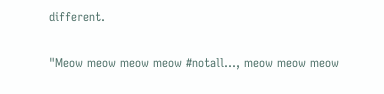different.

"Meow meow meow meow #notall..., meow meow meow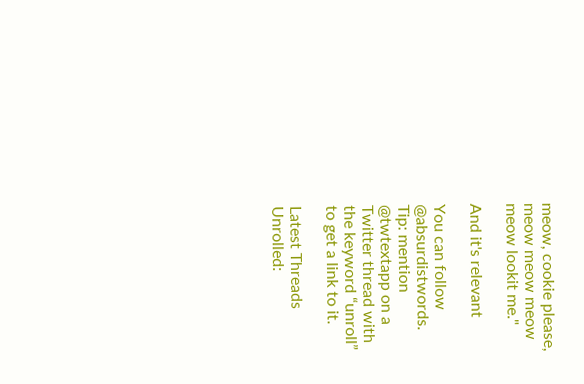meow, cookie please, meow meow meow meow lookit me."

And it's relevant

You can follow @absurdistwords.
Tip: mention @twtextapp on a Twitter thread with the keyword “unroll” to get a link to it.

Latest Threads Unrolled: